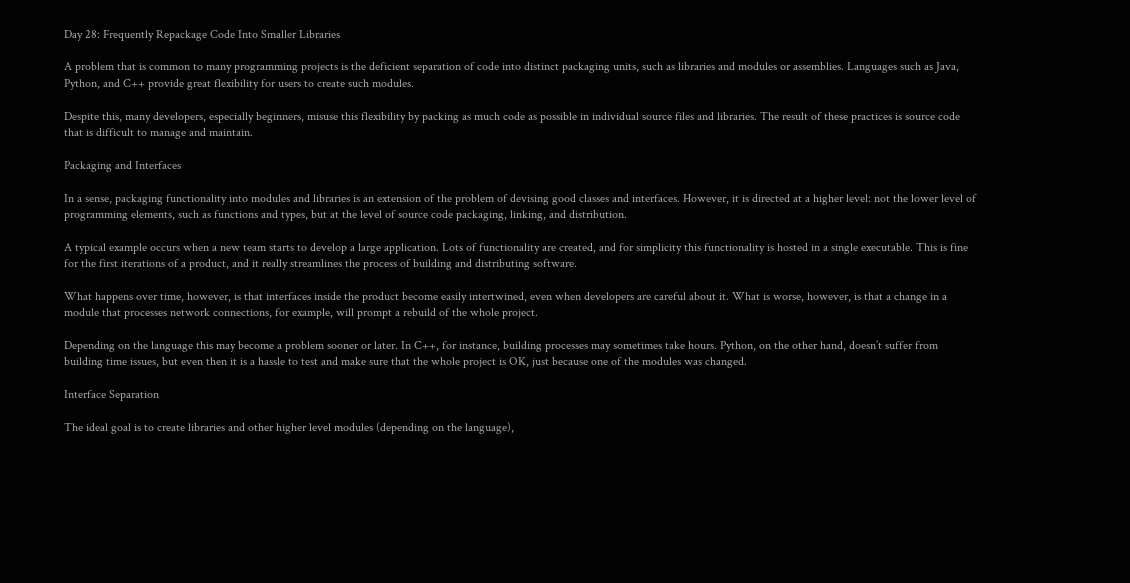Day 28: Frequently Repackage Code Into Smaller Libraries

A problem that is common to many programming projects is the deficient separation of code into distinct packaging units, such as libraries and modules or assemblies. Languages such as Java, Python, and C++ provide great flexibility for users to create such modules.

Despite this, many developers, especially beginners, misuse this flexibility by packing as much code as possible in individual source files and libraries. The result of these practices is source code that is difficult to manage and maintain.

Packaging and Interfaces

In a sense, packaging functionality into modules and libraries is an extension of the problem of devising good classes and interfaces. However, it is directed at a higher level: not the lower level of programming elements, such as functions and types, but at the level of source code packaging, linking, and distribution.

A typical example occurs when a new team starts to develop a large application. Lots of functionality are created, and for simplicity this functionality is hosted in a single executable. This is fine for the first iterations of a product, and it really streamlines the process of building and distributing software.

What happens over time, however, is that interfaces inside the product become easily intertwined, even when developers are careful about it. What is worse, however, is that a change in a module that processes network connections, for example, will prompt a rebuild of the whole project.

Depending on the language this may become a problem sooner or later. In C++, for instance, building processes may sometimes take hours. Python, on the other hand, doesn’t suffer from building time issues, but even then it is a hassle to test and make sure that the whole project is OK, just because one of the modules was changed.

Interface Separation

The ideal goal is to create libraries and other higher level modules (depending on the language),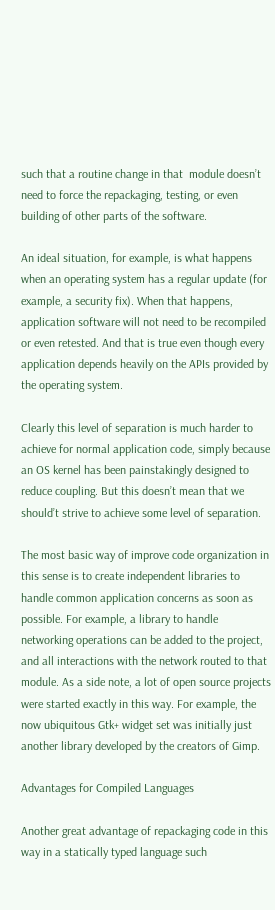such that a routine change in that  module doesn’t need to force the repackaging, testing, or even building of other parts of the software.

An ideal situation, for example, is what happens when an operating system has a regular update (for example, a security fix). When that happens, application software will not need to be recompiled or even retested. And that is true even though every application depends heavily on the APIs provided by the operating system.

Clearly this level of separation is much harder to achieve for normal application code, simply because an OS kernel has been painstakingly designed to reduce coupling. But this doesn’t mean that we should’t strive to achieve some level of separation.

The most basic way of improve code organization in this sense is to create independent libraries to handle common application concerns as soon as possible. For example, a library to handle networking operations can be added to the project, and all interactions with the network routed to that module. As a side note, a lot of open source projects were started exactly in this way. For example, the now ubiquitous Gtk+ widget set was initially just another library developed by the creators of Gimp.

Advantages for Compiled Languages

Another great advantage of repackaging code in this way in a statically typed language such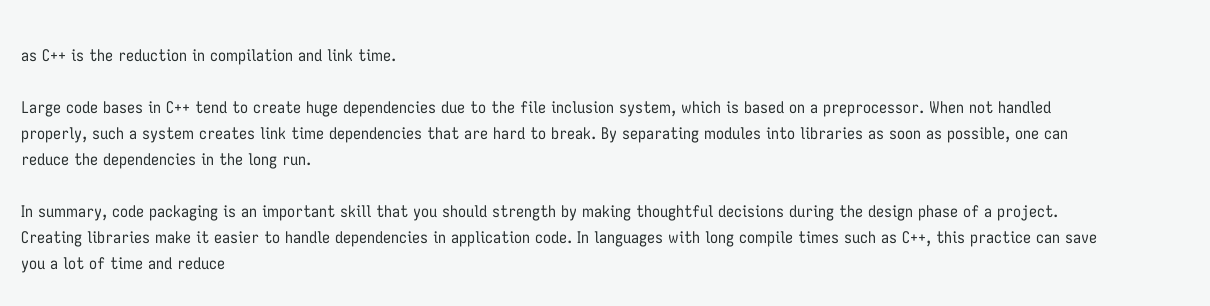as C++ is the reduction in compilation and link time.

Large code bases in C++ tend to create huge dependencies due to the file inclusion system, which is based on a preprocessor. When not handled properly, such a system creates link time dependencies that are hard to break. By separating modules into libraries as soon as possible, one can reduce the dependencies in the long run.

In summary, code packaging is an important skill that you should strength by making thoughtful decisions during the design phase of a project. Creating libraries make it easier to handle dependencies in application code. In languages with long compile times such as C++, this practice can save you a lot of time and reduce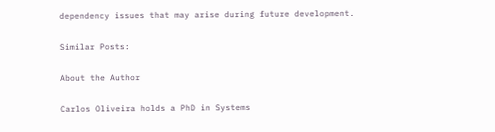dependency issues that may arise during future development.

Similar Posts:

About the Author

Carlos Oliveira holds a PhD in Systems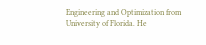Engineering and Optimization from University of Florida. He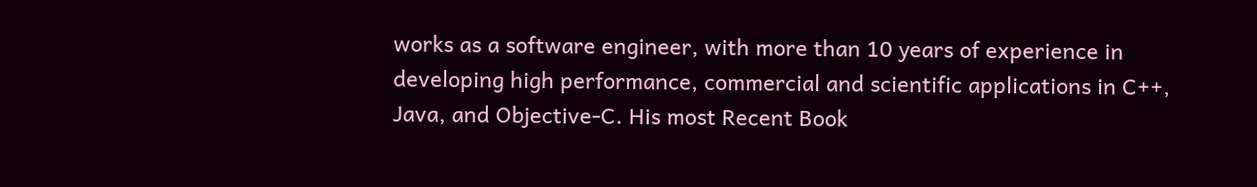works as a software engineer, with more than 10 years of experience in developing high performance, commercial and scientific applications in C++, Java, and Objective-C. His most Recent Book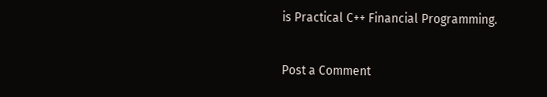is Practical C++ Financial Programming.

Post a Comment